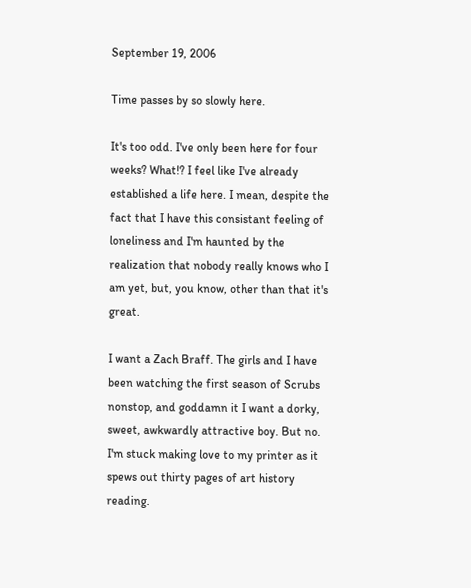September 19, 2006

Time passes by so slowly here.

It's too odd. I've only been here for four weeks? What!? I feel like I've already established a life here. I mean, despite the fact that I have this consistant feeling of loneliness and I'm haunted by the realization that nobody really knows who I am yet, but, you know, other than that it's great.

I want a Zach Braff. The girls and I have been watching the first season of Scrubs nonstop, and goddamn it I want a dorky, sweet, awkwardly attractive boy. But no. I'm stuck making love to my printer as it spews out thirty pages of art history reading.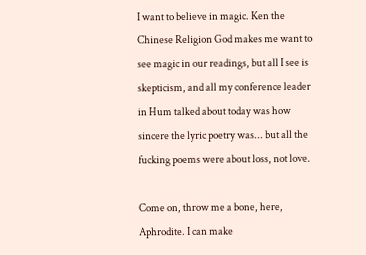I want to believe in magic. Ken the Chinese Religion God makes me want to see magic in our readings, but all I see is skepticism, and all my conference leader in Hum talked about today was how sincere the lyric poetry was... but all the fucking poems were about loss, not love.

Come on, throw me a bone, here, Aphrodite. I can make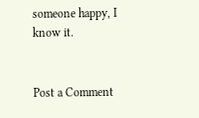someone happy, I know it.


Post a Comment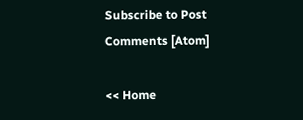Subscribe to Post Comments [Atom]

<< Home